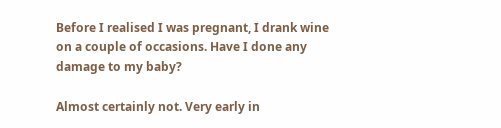Before I realised I was pregnant, I drank wine on a couple of occasions. Have I done any damage to my baby?

Almost certainly not. Very early in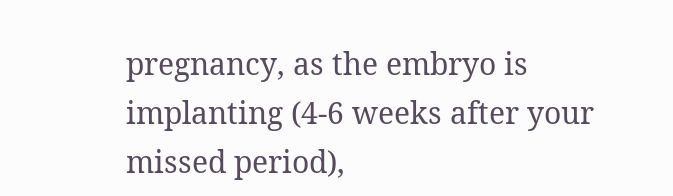pregnancy, as the embryo is implanting (4-6 weeks after your missed period),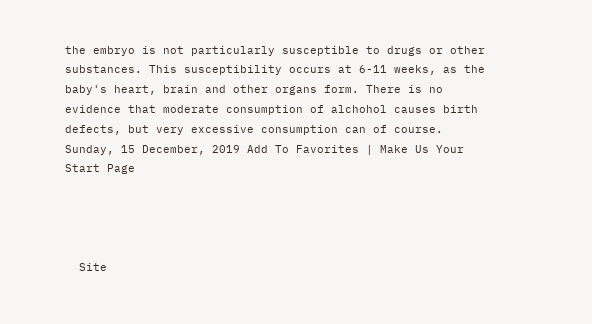the embryo is not particularly susceptible to drugs or other substances. This susceptibility occurs at 6-11 weeks, as the baby's heart, brain and other organs form. There is no evidence that moderate consumption of alchohol causes birth defects, but very excessive consumption can of course.
Sunday, 15 December, 2019 Add To Favorites | Make Us Your Start Page




  Site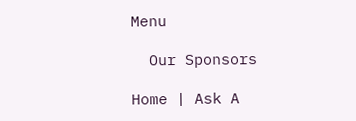Menu

  Our Sponsors

Home | Ask A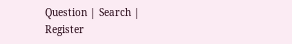Question | Search | Register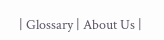| Glossary | About Us |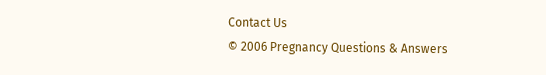Contact Us
© 2006 Pregnancy Questions & Answers